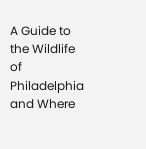A Guide to the Wildlife of Philadelphia and Where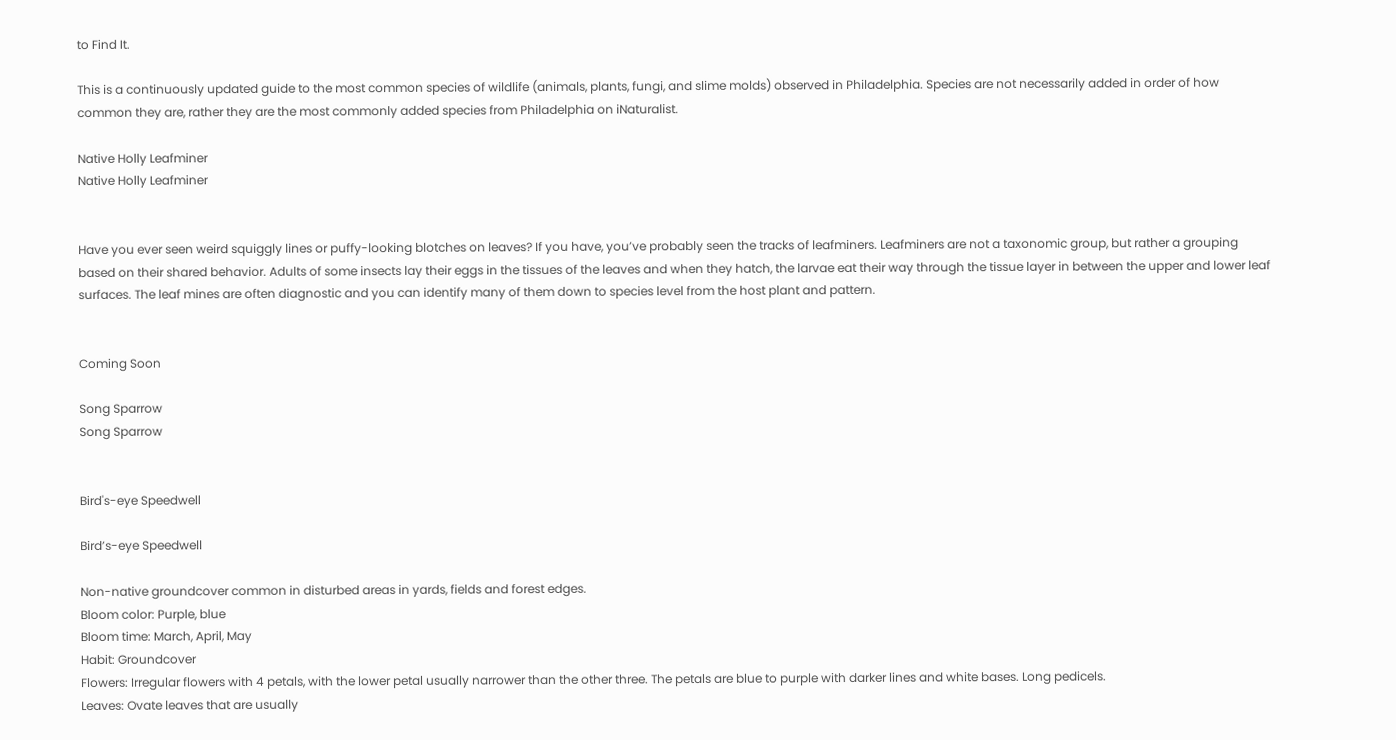to Find It.

This is a continuously updated guide to the most common species of wildlife (animals, plants, fungi, and slime molds) observed in Philadelphia. Species are not necessarily added in order of how common they are, rather they are the most commonly added species from Philadelphia on iNaturalist.

Native Holly Leafminer
Native Holly Leafminer


Have you ever seen weird squiggly lines or puffy-looking blotches on leaves? If you have, you’ve probably seen the tracks of leafminers. Leafminers are not a taxonomic group, but rather a grouping based on their shared behavior. Adults of some insects lay their eggs in the tissues of the leaves and when they hatch, the larvae eat their way through the tissue layer in between the upper and lower leaf surfaces. The leaf mines are often diagnostic and you can identify many of them down to species level from the host plant and pattern.


Coming Soon

Song Sparrow
Song Sparrow


Bird's-eye Speedwell

Bird’s-eye Speedwell

Non-native groundcover common in disturbed areas in yards, fields and forest edges.
Bloom color: Purple, blue
Bloom time: March, April, May
Habit: Groundcover
Flowers: Irregular flowers with 4 petals, with the lower petal usually narrower than the other three. The petals are blue to purple with darker lines and white bases. Long pedicels.
Leaves: Ovate leaves that are usually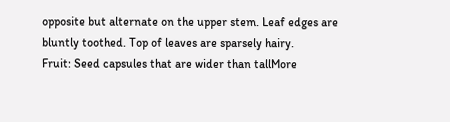opposite but alternate on the upper stem. Leaf edges are bluntly toothed. Top of leaves are sparsely hairy.
Fruit: Seed capsules that are wider than tallMore